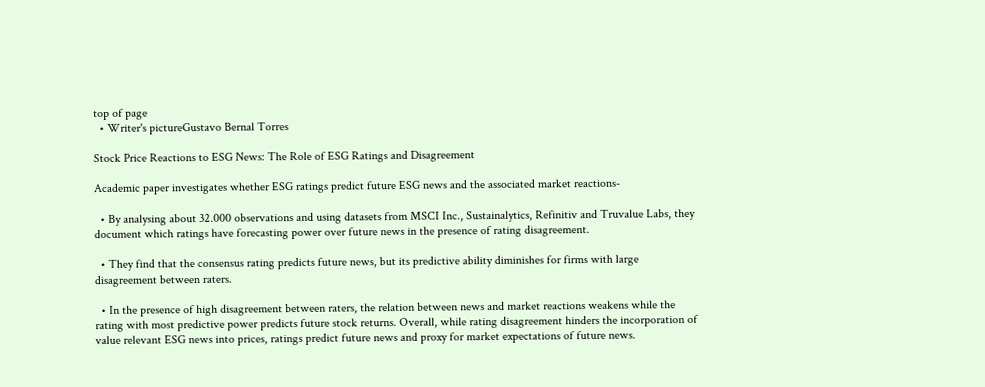top of page
  • Writer's pictureGustavo Bernal Torres

Stock Price Reactions to ESG News: The Role of ESG Ratings and Disagreement

Academic paper investigates whether ESG ratings predict future ESG news and the associated market reactions-

  • By analysing about 32.000 observations and using datasets from MSCI Inc., Sustainalytics, Refinitiv and Truvalue Labs, they document which ratings have forecasting power over future news in the presence of rating disagreement.

  • They find that the consensus rating predicts future news, but its predictive ability diminishes for firms with large disagreement between raters.

  • In the presence of high disagreement between raters, the relation between news and market reactions weakens while the rating with most predictive power predicts future stock returns. Overall, while rating disagreement hinders the incorporation of value relevant ESG news into prices, ratings predict future news and proxy for market expectations of future news.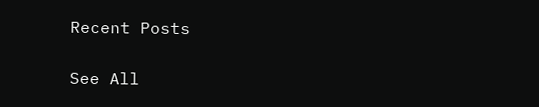Recent Posts

See All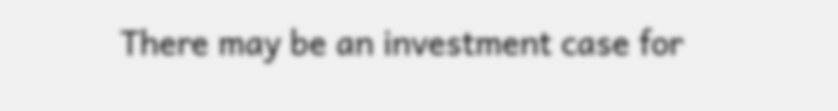There may be an investment case for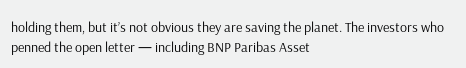holding them, but it’s not obvious they are saving the planet. The investors who penned the open letter — including BNP Paribas Asset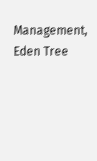Management, Eden Tree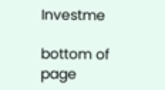Investme

bottom of page